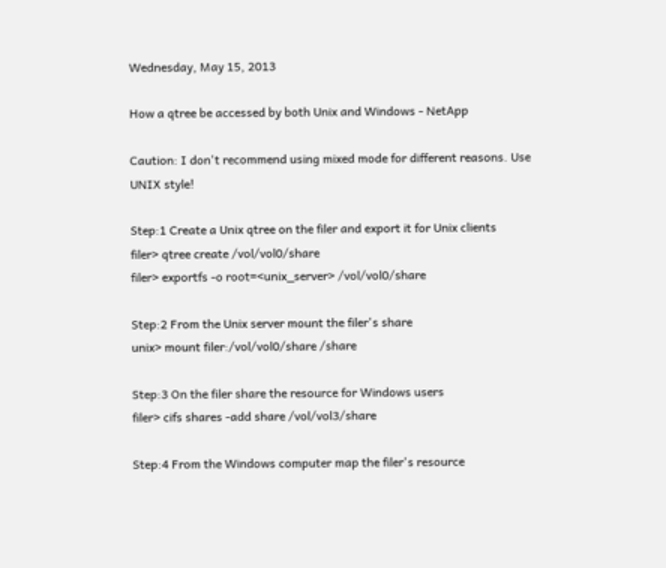Wednesday, May 15, 2013

How a qtree be accessed by both Unix and Windows - NetApp

Caution: I don't recommend using mixed mode for different reasons. Use UNIX style!

Step:1 Create a Unix qtree on the filer and export it for Unix clients
filer> qtree create /vol/vol0/share
filer> exportfs -o root=<unix_server> /vol/vol0/share

Step:2 From the Unix server mount the filer's share
unix> mount filer:/vol/vol0/share /share

Step:3 On the filer share the resource for Windows users
filer> cifs shares -add share /vol/vol3/share

Step:4 From the Windows computer map the filer's resource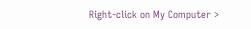Right-click on My Computer >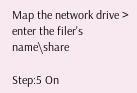Map the network drive > enter the filer's name\share

Step:5 On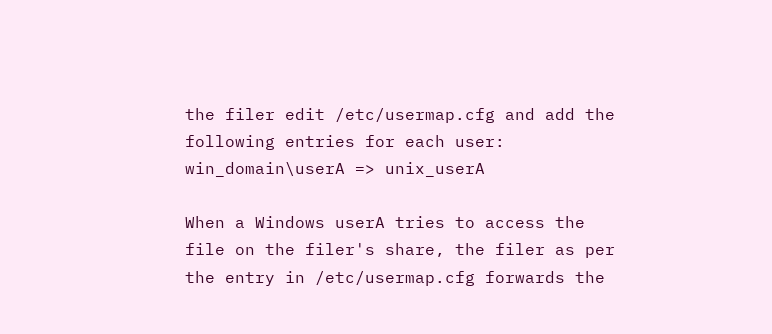the filer edit /etc/usermap.cfg and add the following entries for each user:
win_domain\userA => unix_userA

When a Windows userA tries to access the file on the filer's share, the filer as per the entry in /etc/usermap.cfg forwards the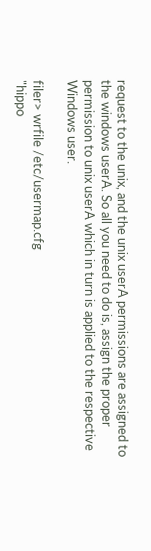request to the unix, and the unix userA permissions are assigned to the windows userA. So all you need to do is, assign the proper permission to unix userA which in turn is applied to the respective Windows user.

filer> wrfile /etc/usermap.cfg
"hippo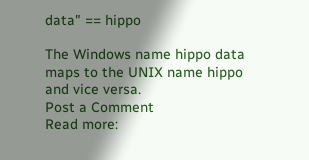data" == hippo

The Windows name hippo data maps to the UNIX name hippo and vice versa.
Post a Comment
Read more: